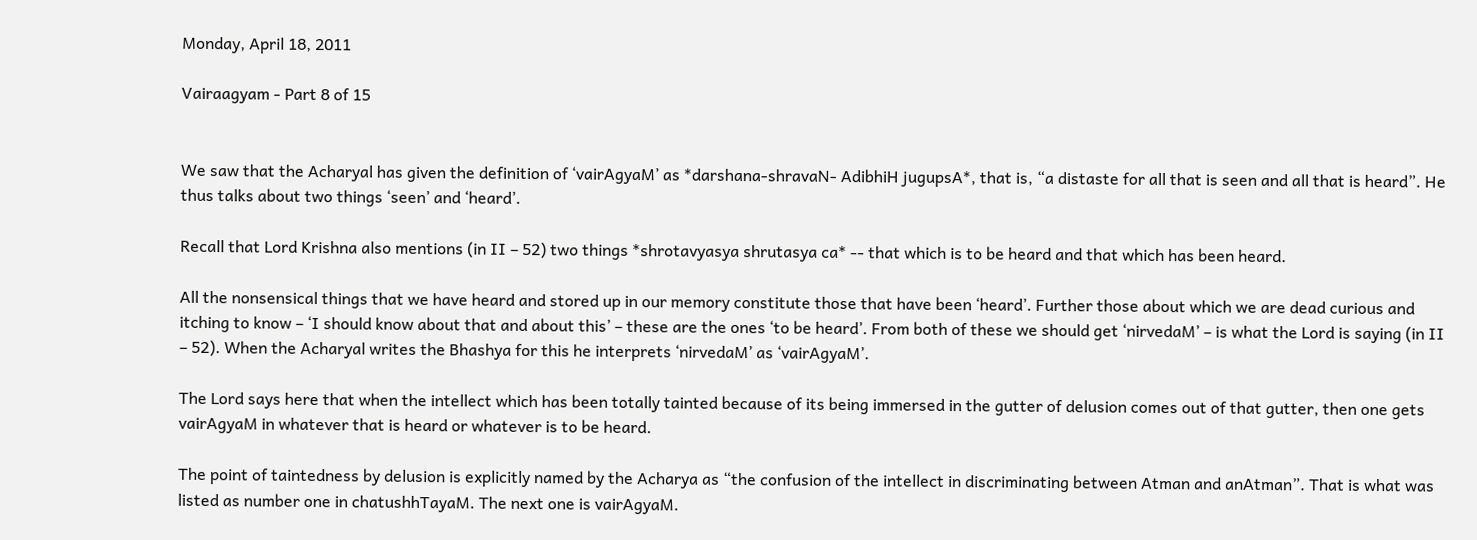Monday, April 18, 2011

Vairaagyam - Part 8 of 15


We saw that the Acharyal has given the definition of ‘vairAgyaM’ as *darshana-shravaN- AdibhiH jugupsA*, that is, “a distaste for all that is seen and all that is heard”. He thus talks about two things ‘seen’ and ‘heard’.

Recall that Lord Krishna also mentions (in II – 52) two things *shrotavyasya shrutasya ca* -- that which is to be heard and that which has been heard.

All the nonsensical things that we have heard and stored up in our memory constitute those that have been ‘heard’. Further those about which we are dead curious and itching to know – ‘I should know about that and about this’ – these are the ones ‘to be heard’. From both of these we should get ‘nirvedaM’ – is what the Lord is saying (in II – 52). When the Acharyal writes the Bhashya for this he interprets ‘nirvedaM’ as ‘vairAgyaM’.

The Lord says here that when the intellect which has been totally tainted because of its being immersed in the gutter of delusion comes out of that gutter, then one gets vairAgyaM in whatever that is heard or whatever is to be heard.

The point of taintedness by delusion is explicitly named by the Acharya as “the confusion of the intellect in discriminating between Atman and anAtman”. That is what was listed as number one in chatushhTayaM. The next one is vairAgyaM.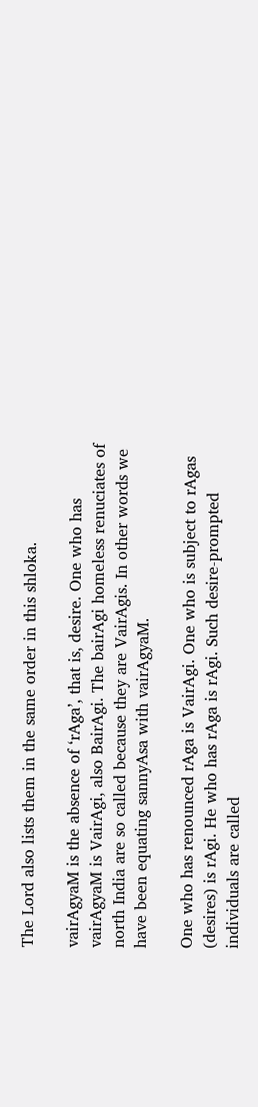The Lord also lists them in the same order in this shloka.

vairAgyaM is the absence of ‘rAga’, that is, desire. One who has vairAgyaM is VairAgi, also BairAgi. The bairAgi homeless renuciates of north India are so called because they are VairAgis. In other words we have been equating sannyAsa with vairAgyaM.

One who has renounced rAga is VairAgi. One who is subject to rAgas (desires) is rAgi. He who has rAga is rAgi. Such desire-prompted individuals are called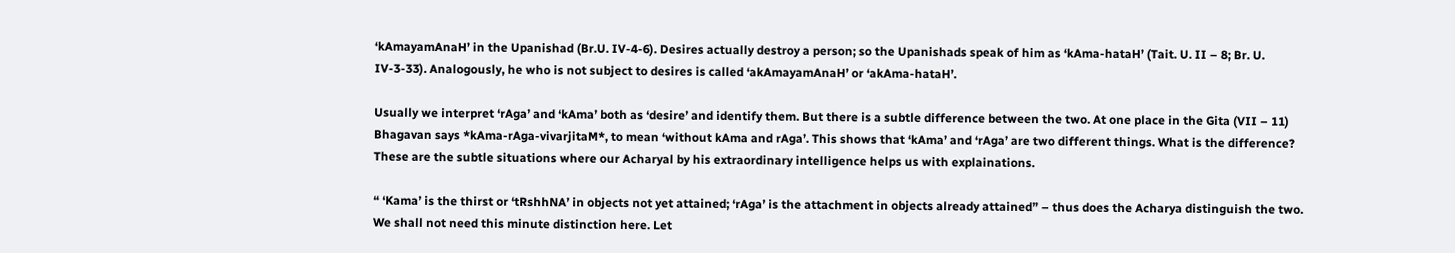‘kAmayamAnaH’ in the Upanishad (Br.U. IV-4-6). Desires actually destroy a person; so the Upanishads speak of him as ‘kAma-hataH’ (Tait. U. II – 8; Br. U. IV-3-33). Analogously, he who is not subject to desires is called ‘akAmayamAnaH’ or ‘akAma-hataH’.

Usually we interpret ‘rAga’ and ‘kAma’ both as ‘desire’ and identify them. But there is a subtle difference between the two. At one place in the Gita (VII – 11) Bhagavan says *kAma-rAga-vivarjitaM*, to mean ‘without kAma and rAga’. This shows that ‘kAma’ and ‘rAga’ are two different things. What is the difference? These are the subtle situations where our Acharyal by his extraordinary intelligence helps us with explainations.

“ ‘Kama’ is the thirst or ‘tRshhNA’ in objects not yet attained; ‘rAga’ is the attachment in objects already attained” – thus does the Acharya distinguish the two. We shall not need this minute distinction here. Let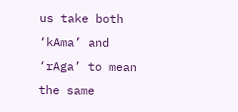us take both ‘kAma’ and ‘rAga’ to mean the same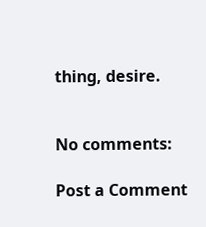thing, desire.


No comments:

Post a Comment